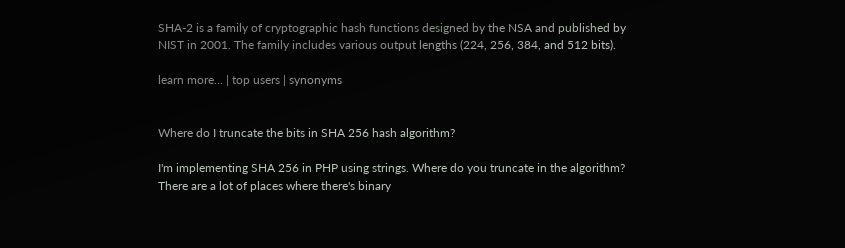SHA-2 is a family of cryptographic hash functions designed by the NSA and published by NIST in 2001. The family includes various output lengths (224, 256, 384, and 512 bits).

learn more… | top users | synonyms


Where do I truncate the bits in SHA 256 hash algorithm?

I'm implementing SHA 256 in PHP using strings. Where do you truncate in the algorithm? There are a lot of places where there's binary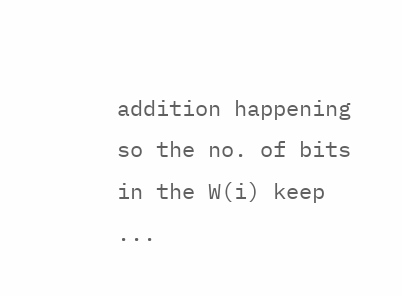addition happening so the no. of bits in the W(i) keep ...